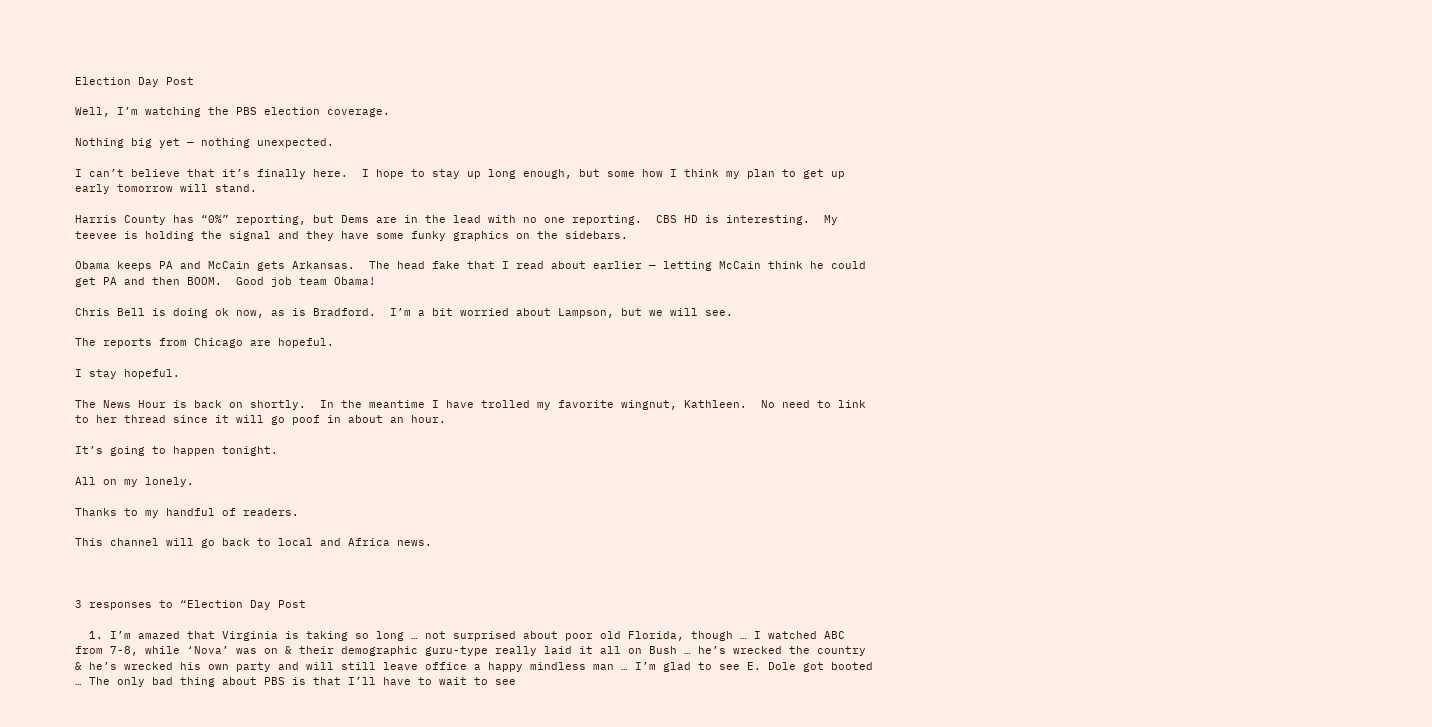Election Day Post

Well, I’m watching the PBS election coverage.

Nothing big yet — nothing unexpected.

I can’t believe that it’s finally here.  I hope to stay up long enough, but some how I think my plan to get up early tomorrow will stand.

Harris County has “0%” reporting, but Dems are in the lead with no one reporting.  CBS HD is interesting.  My teevee is holding the signal and they have some funky graphics on the sidebars.

Obama keeps PA and McCain gets Arkansas.  The head fake that I read about earlier — letting McCain think he could get PA and then BOOM.  Good job team Obama!

Chris Bell is doing ok now, as is Bradford.  I’m a bit worried about Lampson, but we will see.

The reports from Chicago are hopeful.

I stay hopeful.

The News Hour is back on shortly.  In the meantime I have trolled my favorite wingnut, Kathleen.  No need to link to her thread since it will go poof in about an hour.

It’s going to happen tonight.

All on my lonely.

Thanks to my handful of readers.

This channel will go back to local and Africa news.



3 responses to “Election Day Post

  1. I’m amazed that Virginia is taking so long … not surprised about poor old Florida, though … I watched ABC from 7-8, while ‘Nova’ was on & their demographic guru-type really laid it all on Bush … he’s wrecked the country & he’s wrecked his own party and will still leave office a happy mindless man … I’m glad to see E. Dole got booted … The only bad thing about PBS is that I’ll have to wait to see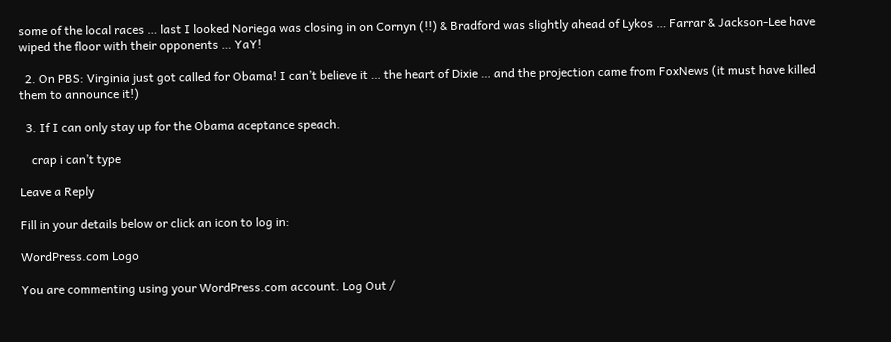some of the local races … last I looked Noriega was closing in on Cornyn (!!) & Bradford was slightly ahead of Lykos … Farrar & Jackson-Lee have wiped the floor with their opponents … YaY!

  2. On PBS: Virginia just got called for Obama! I can’t believe it … the heart of Dixie … and the projection came from FoxNews (it must have killed them to announce it!)

  3. If I can only stay up for the Obama aceptance speach.

    crap i can’t type

Leave a Reply

Fill in your details below or click an icon to log in:

WordPress.com Logo

You are commenting using your WordPress.com account. Log Out /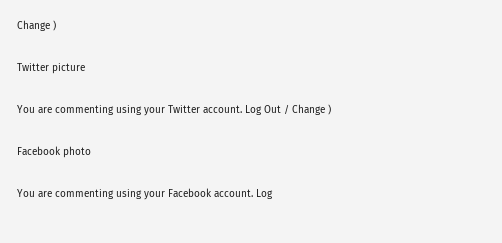Change )

Twitter picture

You are commenting using your Twitter account. Log Out / Change )

Facebook photo

You are commenting using your Facebook account. Log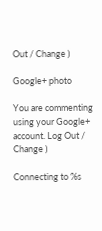Out / Change )

Google+ photo

You are commenting using your Google+ account. Log Out / Change )

Connecting to %s